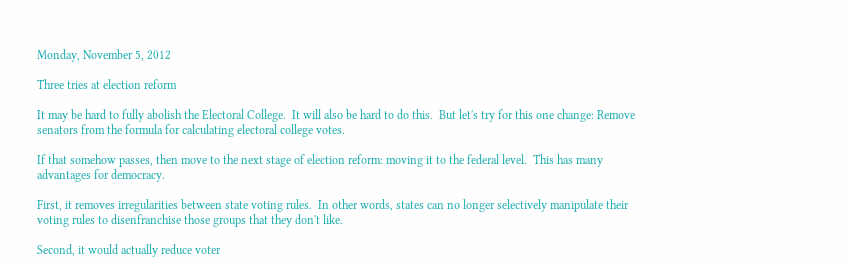Monday, November 5, 2012

Three tries at election reform

It may be hard to fully abolish the Electoral College.  It will also be hard to do this.  But let's try for this one change: Remove senators from the formula for calculating electoral college votes.

If that somehow passes, then move to the next stage of election reform: moving it to the federal level.  This has many advantages for democracy.

First, it removes irregularities between state voting rules.  In other words, states can no longer selectively manipulate their voting rules to disenfranchise those groups that they don't like.

Second, it would actually reduce voter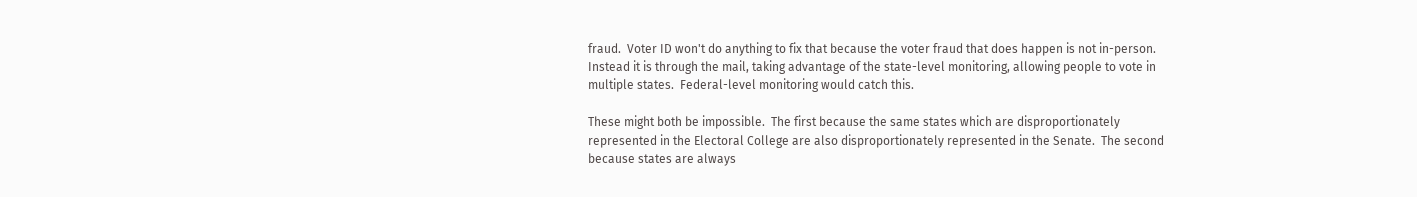fraud.  Voter ID won't do anything to fix that because the voter fraud that does happen is not in-person.  Instead it is through the mail, taking advantage of the state-level monitoring, allowing people to vote in multiple states.  Federal-level monitoring would catch this.

These might both be impossible.  The first because the same states which are disproportionately represented in the Electoral College are also disproportionately represented in the Senate.  The second because states are always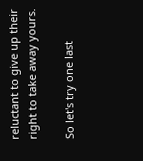reluctant to give up their right to take away yours.

So let's try one last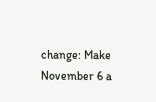change: Make November 6 a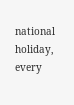national holiday, every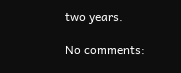two years.

No comments: